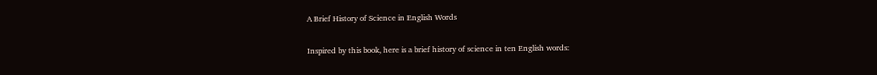A Brief History of Science in English Words

Inspired by this book, here is a brief history of science in ten English words: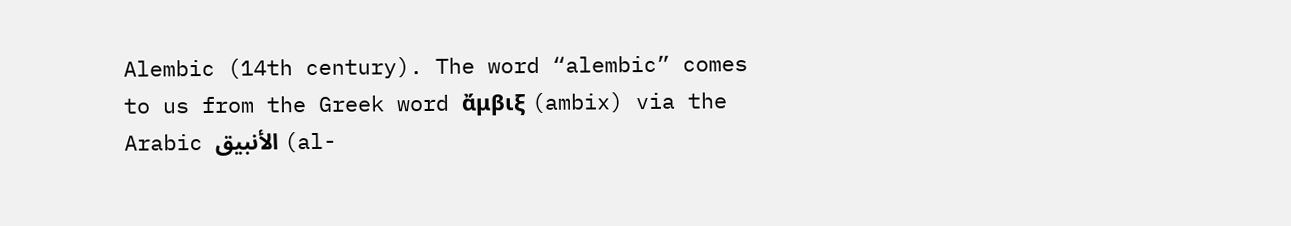Alembic (14th century). The word “alembic” comes to us from the Greek word ἄμβιξ (ambix) via the Arabic الأنبيق (al-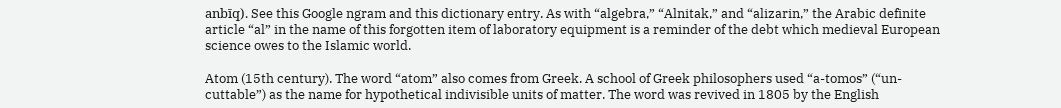anbīq). See this Google ngram and this dictionary entry. As with “algebra,” “Alnitak,” and “alizarin,” the Arabic definite article “al” in the name of this forgotten item of laboratory equipment is a reminder of the debt which medieval European science owes to the Islamic world.

Atom (15th century). The word “atom” also comes from Greek. A school of Greek philosophers used “a-tomos” (“un-cuttable”) as the name for hypothetical indivisible units of matter. The word was revived in 1805 by the English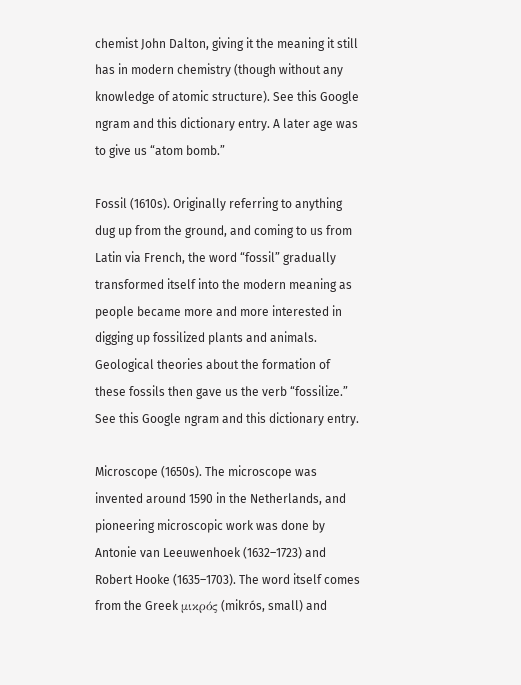chemist John Dalton, giving it the meaning it still has in modern chemistry (though without any knowledge of atomic structure). See this Google ngram and this dictionary entry. A later age was to give us “atom bomb.”

Fossil (1610s). Originally referring to anything dug up from the ground, and coming to us from Latin via French, the word “fossil” gradually transformed itself into the modern meaning as people became more and more interested in digging up fossilized plants and animals. Geological theories about the formation of these fossils then gave us the verb “fossilize.” See this Google ngram and this dictionary entry.

Microscope (1650s). The microscope was invented around 1590 in the Netherlands, and pioneering microscopic work was done by Antonie van Leeuwenhoek (1632–1723) and Robert Hooke (1635–1703). The word itself comes from the Greek μικρός (mikrós, small) and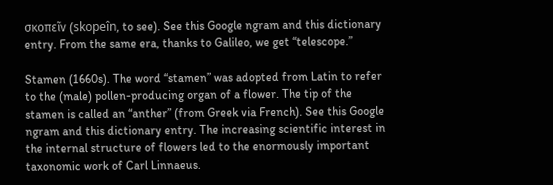σκοπεῖν (skopeîn, to see). See this Google ngram and this dictionary entry. From the same era, thanks to Galileo, we get “telescope.”

Stamen (1660s). The word “stamen” was adopted from Latin to refer to the (male) pollen-producing organ of a flower. The tip of the stamen is called an “anther” (from Greek via French). See this Google ngram and this dictionary entry. The increasing scientific interest in the internal structure of flowers led to the enormously important taxonomic work of Carl Linnaeus.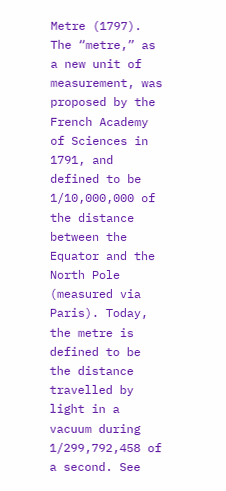Metre (1797). The “metre,” as a new unit of measurement, was proposed by the French Academy of Sciences in 1791, and defined to be 1/10,000,000 of the distance between the Equator and the North Pole (measured via Paris). Today, the metre is defined to be the distance travelled by light in a vacuum during 1/299,792,458 of a second. See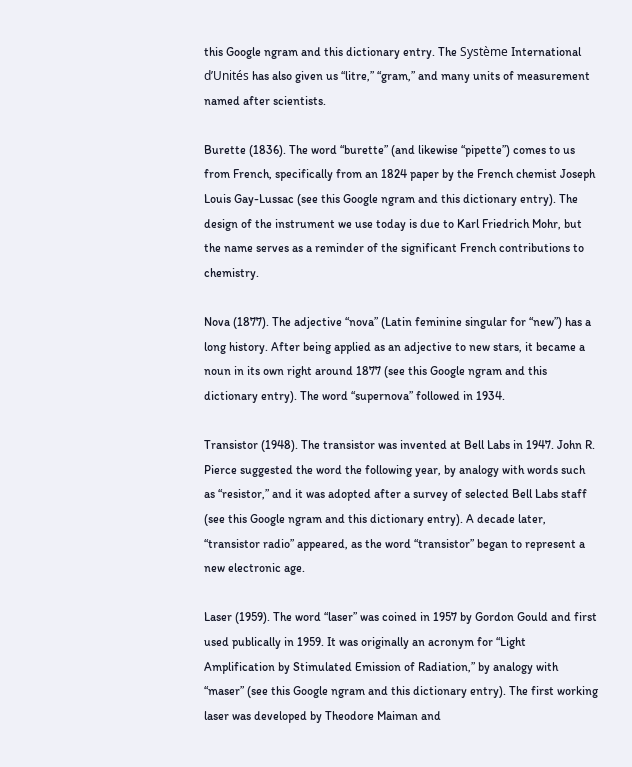this Google ngram and this dictionary entry. The Système International d’Unités has also given us “litre,” “gram,” and many units of measurement named after scientists.

Burette (1836). The word “burette” (and likewise “pipette”) comes to us from French, specifically from an 1824 paper by the French chemist Joseph Louis Gay-Lussac (see this Google ngram and this dictionary entry). The design of the instrument we use today is due to Karl Friedrich Mohr, but the name serves as a reminder of the significant French contributions to chemistry.

Nova (1877). The adjective “nova” (Latin feminine singular for “new”) has a long history. After being applied as an adjective to new stars, it became a noun in its own right around 1877 (see this Google ngram and this dictionary entry). The word “supernova” followed in 1934.

Transistor (1948). The transistor was invented at Bell Labs in 1947. John R. Pierce suggested the word the following year, by analogy with words such as “resistor,” and it was adopted after a survey of selected Bell Labs staff (see this Google ngram and this dictionary entry). A decade later, “transistor radio” appeared, as the word “transistor” began to represent a new electronic age.

Laser (1959). The word “laser” was coined in 1957 by Gordon Gould and first used publically in 1959. It was originally an acronym for “Light Amplification by Stimulated Emission of Radiation,” by analogy with “maser” (see this Google ngram and this dictionary entry). The first working laser was developed by Theodore Maiman and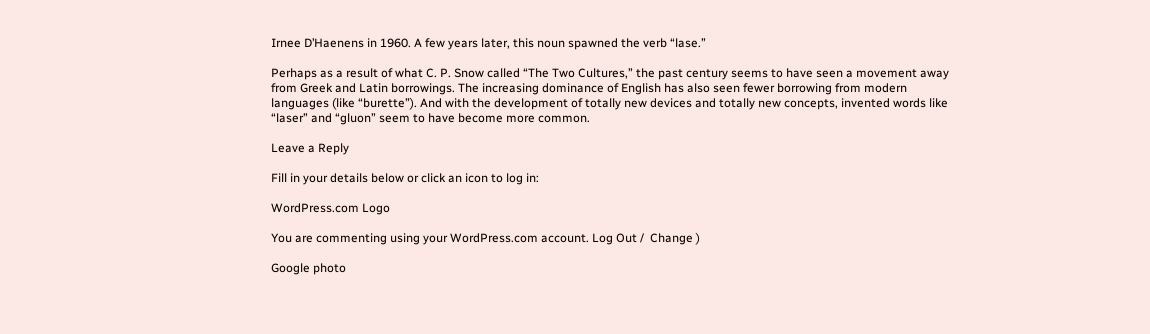Irnee D’Haenens in 1960. A few years later, this noun spawned the verb “lase.”

Perhaps as a result of what C. P. Snow called “The Two Cultures,” the past century seems to have seen a movement away from Greek and Latin borrowings. The increasing dominance of English has also seen fewer borrowing from modern languages (like “burette”). And with the development of totally new devices and totally new concepts, invented words like “laser” and “gluon” seem to have become more common.

Leave a Reply

Fill in your details below or click an icon to log in:

WordPress.com Logo

You are commenting using your WordPress.com account. Log Out /  Change )

Google photo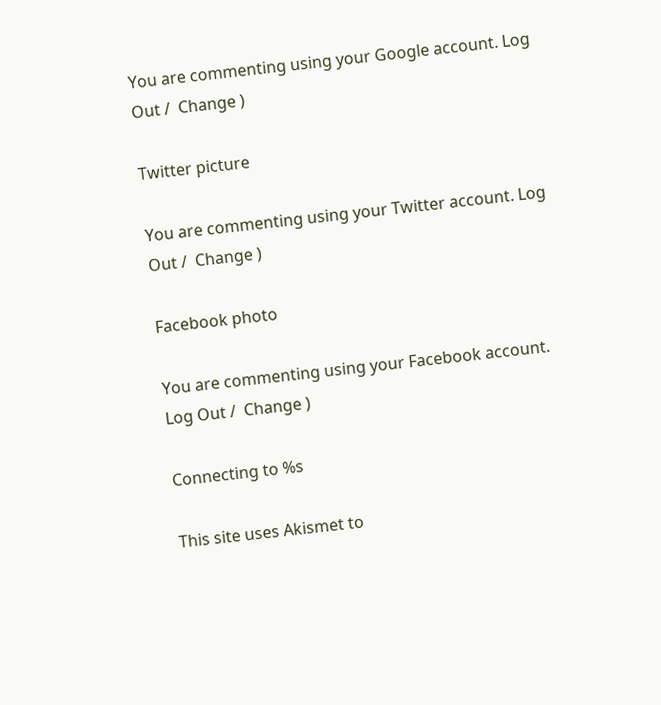You are commenting using your Google account. Log Out /  Change )

Twitter picture

You are commenting using your Twitter account. Log Out /  Change )

Facebook photo

You are commenting using your Facebook account. Log Out /  Change )

Connecting to %s

This site uses Akismet to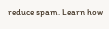reduce spam. Learn how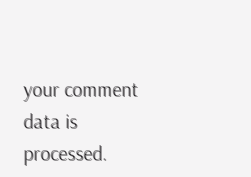your comment data is processed.